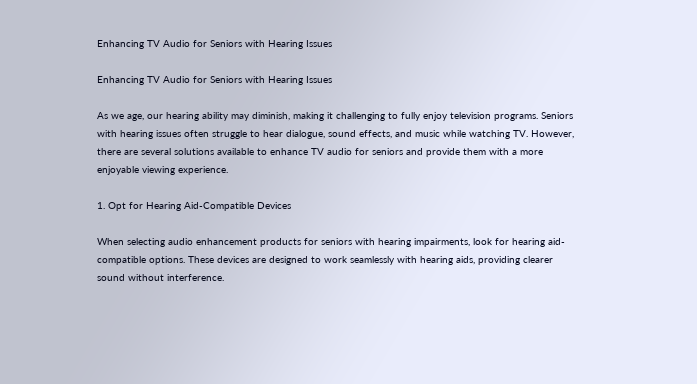Enhancing TV Audio for Seniors with Hearing Issues

Enhancing TV Audio for Seniors with Hearing Issues

As we age, our hearing ability may diminish, making it challenging to fully enjoy television programs. Seniors with hearing issues often struggle to hear dialogue, sound effects, and music while watching TV. However, there are several solutions available to enhance TV audio for seniors and provide them with a more enjoyable viewing experience.

1. Opt for Hearing Aid-Compatible Devices

When selecting audio enhancement products for seniors with hearing impairments, look for hearing aid-compatible options. These devices are designed to work seamlessly with hearing aids, providing clearer sound without interference.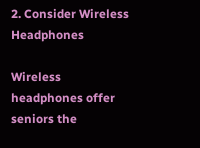2. Consider Wireless Headphones

Wireless headphones offer seniors the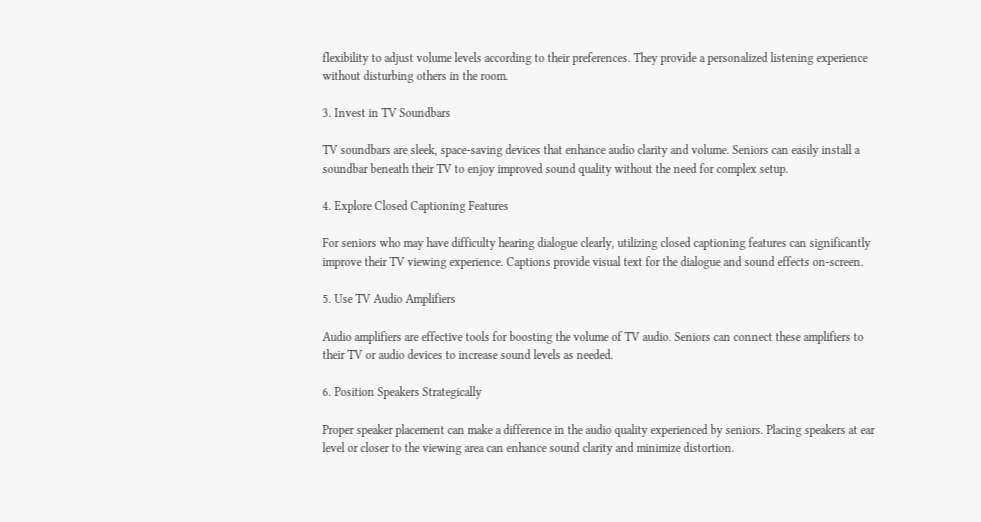flexibility to adjust volume levels according to their preferences. They provide a personalized listening experience without disturbing others in the room.

3. Invest in TV Soundbars

TV soundbars are sleek, space-saving devices that enhance audio clarity and volume. Seniors can easily install a soundbar beneath their TV to enjoy improved sound quality without the need for complex setup.

4. Explore Closed Captioning Features

For seniors who may have difficulty hearing dialogue clearly, utilizing closed captioning features can significantly improve their TV viewing experience. Captions provide visual text for the dialogue and sound effects on-screen.

5. Use TV Audio Amplifiers

Audio amplifiers are effective tools for boosting the volume of TV audio. Seniors can connect these amplifiers to their TV or audio devices to increase sound levels as needed.

6. Position Speakers Strategically

Proper speaker placement can make a difference in the audio quality experienced by seniors. Placing speakers at ear level or closer to the viewing area can enhance sound clarity and minimize distortion.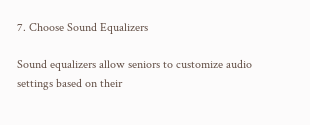7. Choose Sound Equalizers

Sound equalizers allow seniors to customize audio settings based on their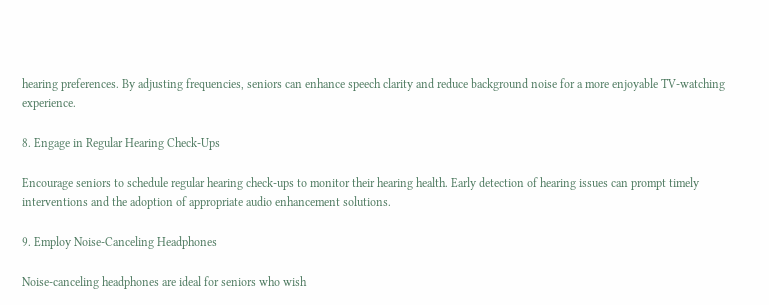hearing preferences. By adjusting frequencies, seniors can enhance speech clarity and reduce background noise for a more enjoyable TV-watching experience.

8. Engage in Regular Hearing Check-Ups

Encourage seniors to schedule regular hearing check-ups to monitor their hearing health. Early detection of hearing issues can prompt timely interventions and the adoption of appropriate audio enhancement solutions.

9. Employ Noise-Canceling Headphones

Noise-canceling headphones are ideal for seniors who wish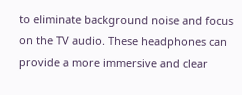to eliminate background noise and focus on the TV audio. These headphones can provide a more immersive and clear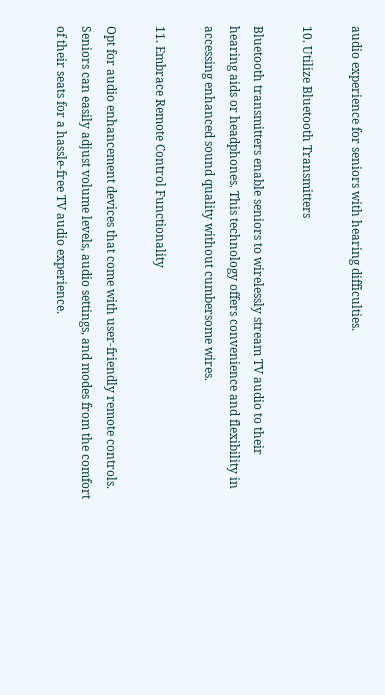audio experience for seniors with hearing difficulties.

10. Utilize Bluetooth Transmitters

Bluetooth transmitters enable seniors to wirelessly stream TV audio to their hearing aids or headphones. This technology offers convenience and flexibility in accessing enhanced sound quality without cumbersome wires.

11. Embrace Remote Control Functionality

Opt for audio enhancement devices that come with user-friendly remote controls. Seniors can easily adjust volume levels, audio settings, and modes from the comfort of their seats for a hassle-free TV audio experience.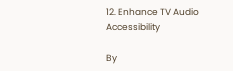12. Enhance TV Audio Accessibility

By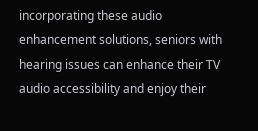incorporating these audio enhancement solutions, seniors with hearing issues can enhance their TV audio accessibility and enjoy their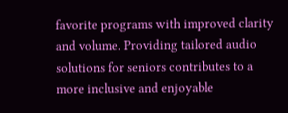favorite programs with improved clarity and volume. Providing tailored audio solutions for seniors contributes to a more inclusive and enjoyable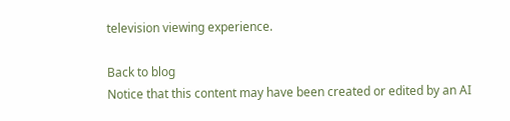television viewing experience.

Back to blog
Notice that this content may have been created or edited by an AI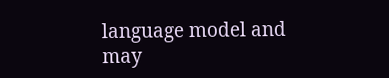language model and may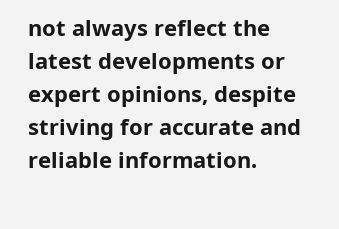not always reflect the latest developments or expert opinions, despite striving for accurate and reliable information.